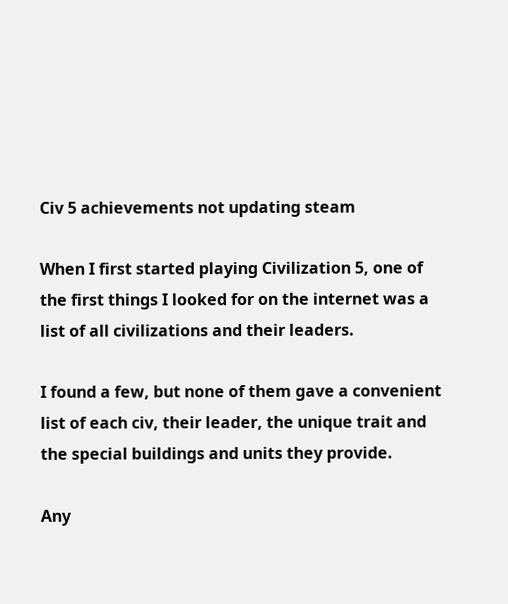Civ 5 achievements not updating steam

When I first started playing Civilization 5, one of the first things I looked for on the internet was a list of all civilizations and their leaders.

I found a few, but none of them gave a convenient list of each civ, their leader, the unique trait and the special buildings and units they provide.

Any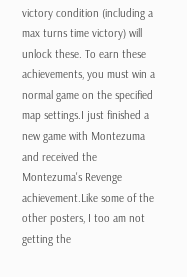victory condition (including a max turns time victory) will unlock these. To earn these achievements, you must win a normal game on the specified map settings.I just finished a new game with Montezuma and received the Montezuma's Revenge achievement.Like some of the other posters, I too am not getting the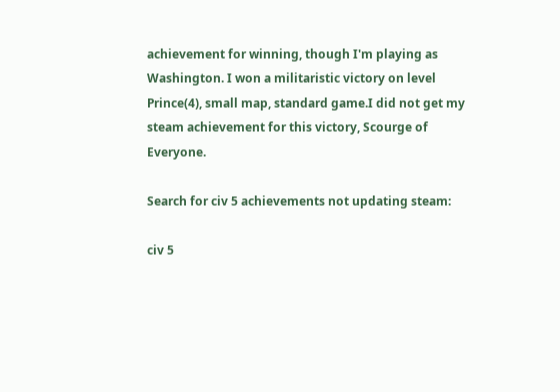achievement for winning, though I'm playing as Washington. I won a militaristic victory on level Prince(4), small map, standard game.I did not get my steam achievement for this victory, Scourge of Everyone.

Search for civ 5 achievements not updating steam:

civ 5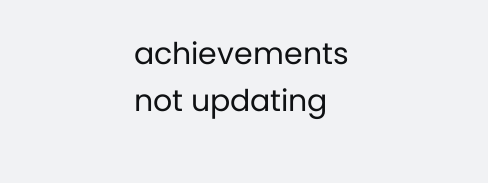achievements not updating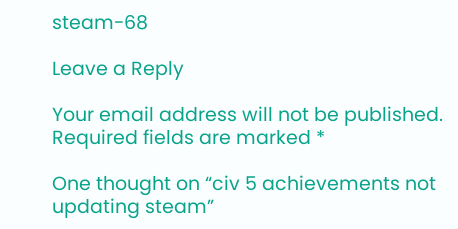steam-68

Leave a Reply

Your email address will not be published. Required fields are marked *

One thought on “civ 5 achievements not updating steam”